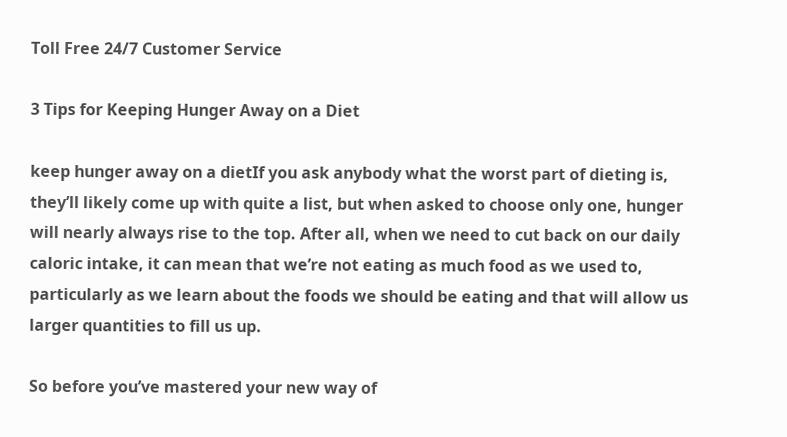Toll Free 24/7 Customer Service

3 Tips for Keeping Hunger Away on a Diet

keep hunger away on a dietIf you ask anybody what the worst part of dieting is, they’ll likely come up with quite a list, but when asked to choose only one, hunger will nearly always rise to the top. After all, when we need to cut back on our daily caloric intake, it can mean that we’re not eating as much food as we used to, particularly as we learn about the foods we should be eating and that will allow us larger quantities to fill us up.

So before you’ve mastered your new way of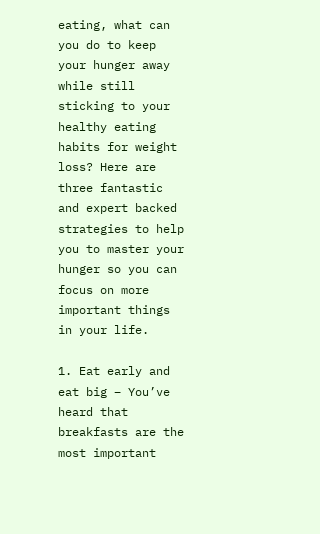eating, what can you do to keep your hunger away while still sticking to your healthy eating habits for weight loss? Here are three fantastic and expert backed strategies to help you to master your hunger so you can focus on more important things in your life.

1. Eat early and eat big – You’ve heard that breakfasts are the most important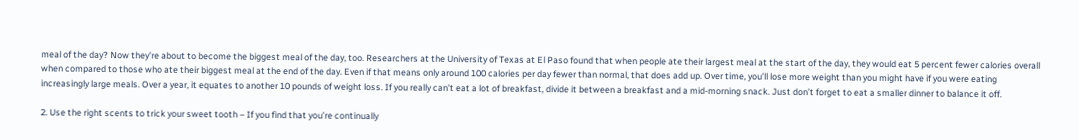meal of the day? Now they’re about to become the biggest meal of the day, too. Researchers at the University of Texas at El Paso found that when people ate their largest meal at the start of the day, they would eat 5 percent fewer calories overall when compared to those who ate their biggest meal at the end of the day. Even if that means only around 100 calories per day fewer than normal, that does add up. Over time, you’ll lose more weight than you might have if you were eating increasingly large meals. Over a year, it equates to another 10 pounds of weight loss. If you really can’t eat a lot of breakfast, divide it between a breakfast and a mid-morning snack. Just don’t forget to eat a smaller dinner to balance it off.

2. Use the right scents to trick your sweet tooth – If you find that you’re continually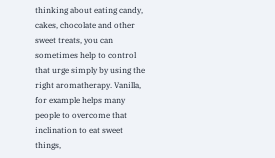thinking about eating candy, cakes, chocolate and other sweet treats, you can sometimes help to control that urge simply by using the right aromatherapy. Vanilla, for example helps many people to overcome that inclination to eat sweet things,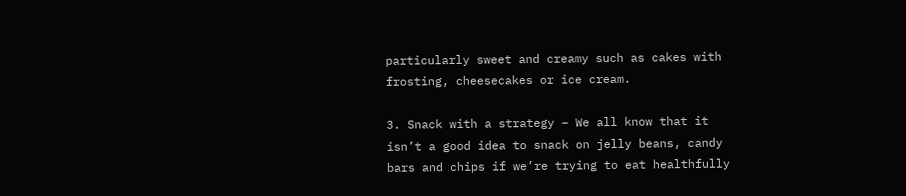particularly sweet and creamy such as cakes with frosting, cheesecakes or ice cream.

3. Snack with a strategy – We all know that it isn’t a good idea to snack on jelly beans, candy bars and chips if we’re trying to eat healthfully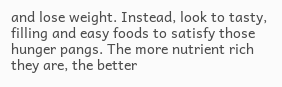and lose weight. Instead, look to tasty, filling and easy foods to satisfy those hunger pangs. The more nutrient rich they are, the better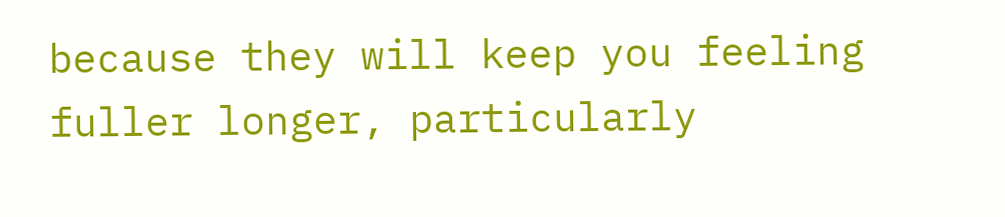because they will keep you feeling fuller longer, particularly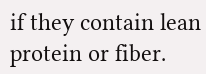if they contain lean protein or fiber.